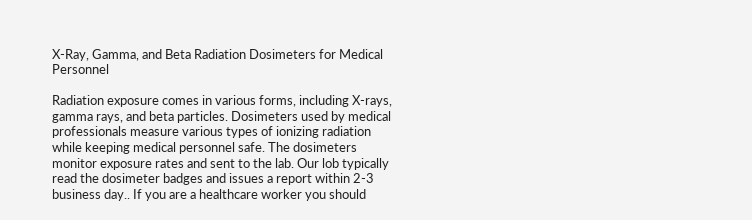X-Ray, Gamma, and Beta Radiation Dosimeters for Medical Personnel

Radiation exposure comes in various forms, including X-rays, gamma rays, and beta particles. Dosimeters used by medical professionals measure various types of ionizing radiation while keeping medical personnel safe. The dosimeters monitor exposure rates and sent to the lab. Our lob typically read the dosimeter badges and issues a report within 2-3 business day.. If you are a healthcare worker you should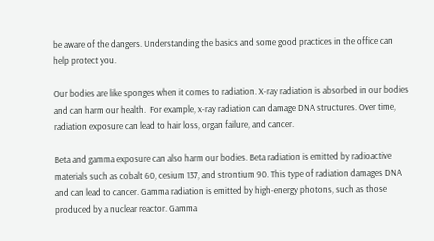be aware of the dangers. Understanding the basics and some good practices in the office can help protect you.

Our bodies are like sponges when it comes to radiation. X-ray radiation is absorbed in our bodies and can harm our health.  For example, x-ray radiation can damage DNA structures. Over time, radiation exposure can lead to hair loss, organ failure, and cancer.

Beta and gamma exposure can also harm our bodies. Beta radiation is emitted by radioactive materials such as cobalt 60, cesium 137, and strontium 90. This type of radiation damages DNA and can lead to cancer. Gamma radiation is emitted by high-energy photons, such as those produced by a nuclear reactor. Gamma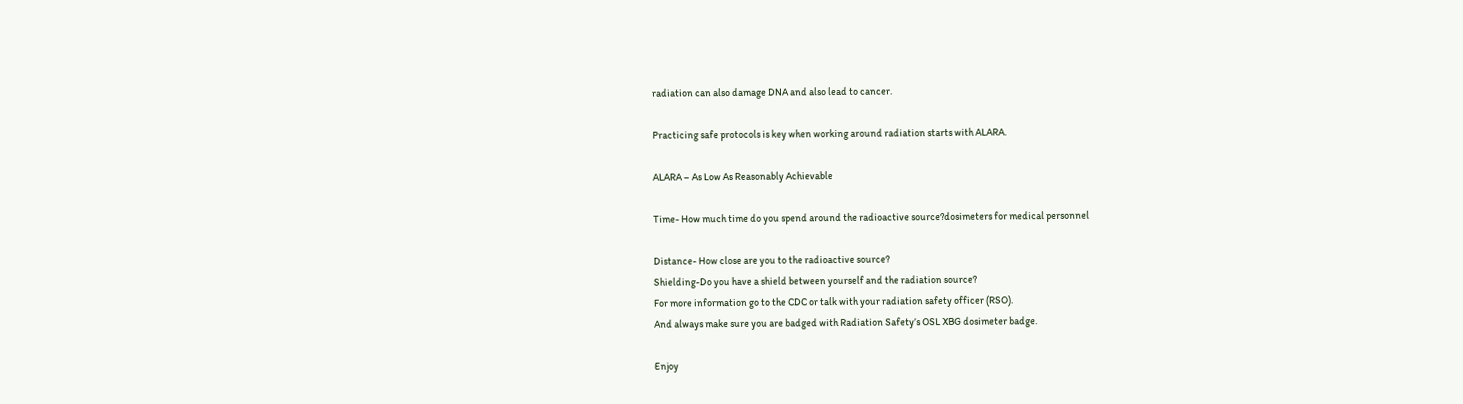radiation can also damage DNA and also lead to cancer.

Practicing safe protocols is key when working around radiation starts with ALARA.

ALARA – As Low As Reasonably Achievable

Time- How much time do you spend around the radioactive source?dosimeters for medical personnel

Distance- How close are you to the radioactive source?
Shielding-Do you have a shield between yourself and the radiation source?
For more information go to the CDC or talk with your radiation safety officer (RSO).
And always make sure you are badged with Radiation Safety’s OSL XBG dosimeter badge.

Enjoy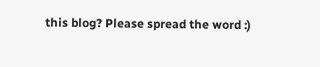this blog? Please spread the word :)